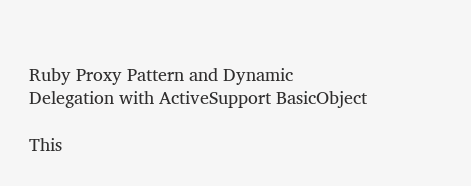Ruby Proxy Pattern and Dynamic Delegation with ActiveSupport BasicObject

This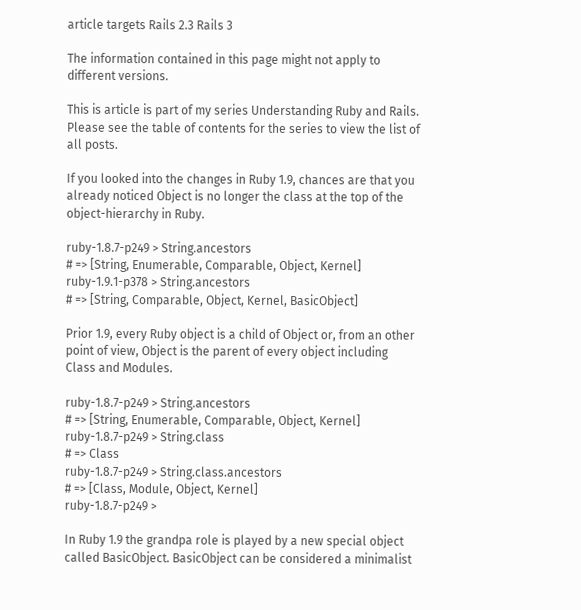article targets Rails 2.3 Rails 3

The information contained in this page might not apply to different versions.

This is article is part of my series Understanding Ruby and Rails. Please see the table of contents for the series to view the list of all posts.

If you looked into the changes in Ruby 1.9, chances are that you already noticed Object is no longer the class at the top of the object-hierarchy in Ruby.

ruby-1.8.7-p249 > String.ancestors
# => [String, Enumerable, Comparable, Object, Kernel]
ruby-1.9.1-p378 > String.ancestors
# => [String, Comparable, Object, Kernel, BasicObject]

Prior 1.9, every Ruby object is a child of Object or, from an other point of view, Object is the parent of every object including Class and Modules.

ruby-1.8.7-p249 > String.ancestors
# => [String, Enumerable, Comparable, Object, Kernel]
ruby-1.8.7-p249 > String.class
# => Class
ruby-1.8.7-p249 > String.class.ancestors
# => [Class, Module, Object, Kernel]
ruby-1.8.7-p249 >

In Ruby 1.9 the grandpa role is played by a new special object called BasicObject. BasicObject can be considered a minimalist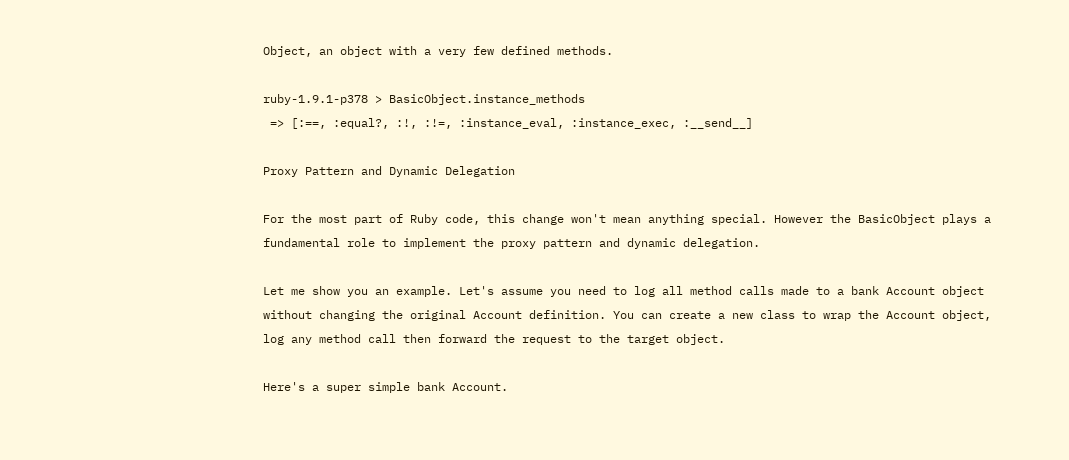Object, an object with a very few defined methods.

ruby-1.9.1-p378 > BasicObject.instance_methods
 => [:==, :equal?, :!, :!=, :instance_eval, :instance_exec, :__send__]

Proxy Pattern and Dynamic Delegation

For the most part of Ruby code, this change won't mean anything special. However the BasicObject plays a fundamental role to implement the proxy pattern and dynamic delegation.

Let me show you an example. Let's assume you need to log all method calls made to a bank Account object without changing the original Account definition. You can create a new class to wrap the Account object, log any method call then forward the request to the target object.

Here's a super simple bank Account.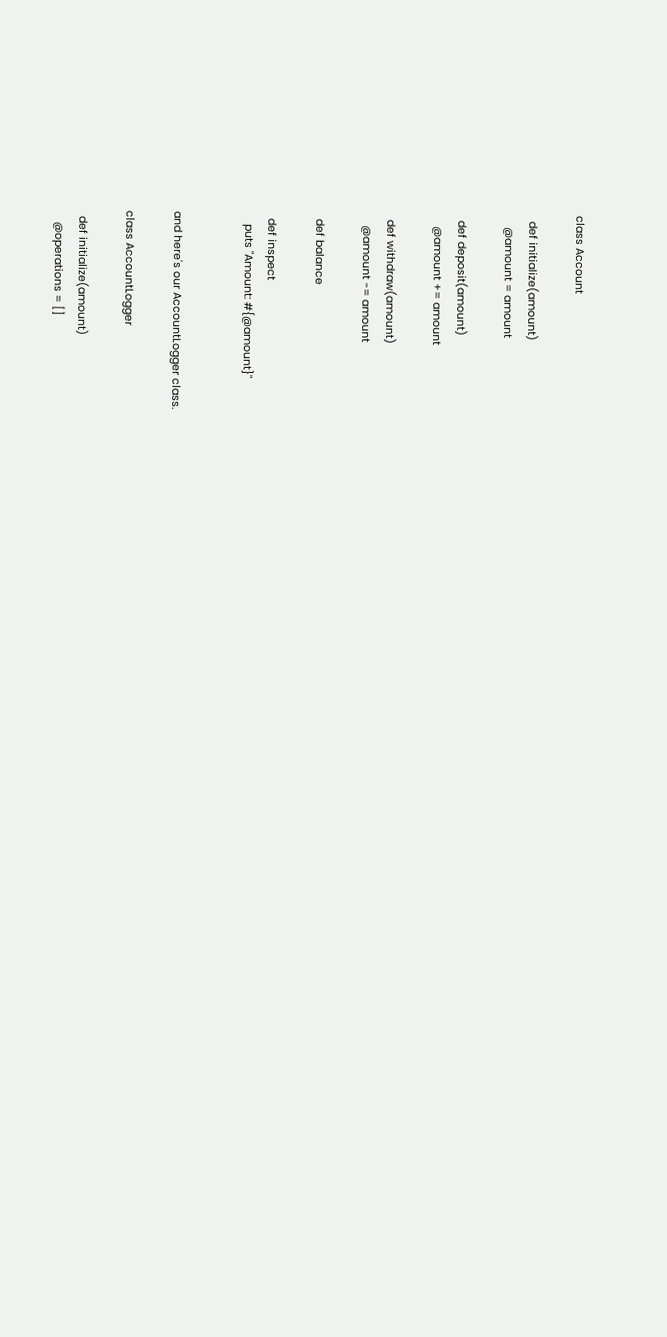class Account

  def initialize(amount)
    @amount = amount

  def deposit(amount)
    @amount += amount

  def withdraw(amount)
    @amount -= amount

  def balance

  def inspect
    puts "Amount: #{@amount}"


and here's our AccountLogger class.

class AccountLogger

  def initialize(amount)
    @operations = []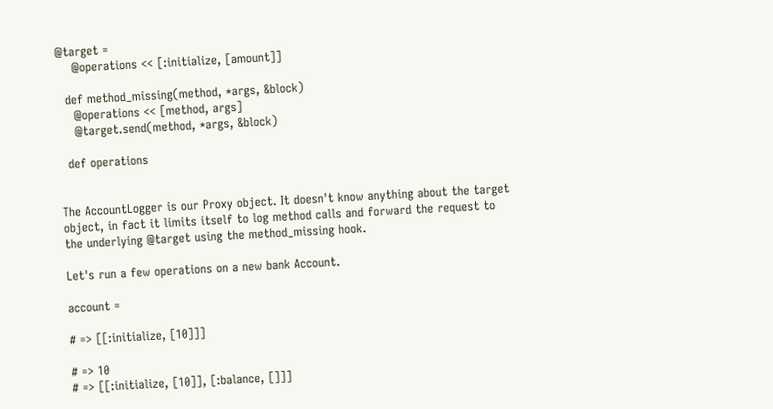@target =
    @operations << [:initialize, [amount]]

  def method_missing(method, *args, &block)
    @operations << [method, args]
    @target.send(method, *args, &block)

  def operations


The AccountLogger is our Proxy object. It doesn't know anything about the target object, in fact it limits itself to log method calls and forward the request to the underlying @target using the method_missing hook.

Let's run a few operations on a new bank Account.

account =

# => [[:initialize, [10]]]

# => 10
# => [[:initialize, [10]], [:balance, []]]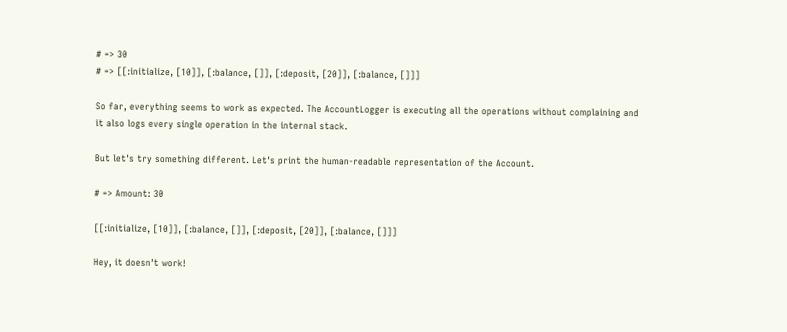# => 30
# => [[:initialize, [10]], [:balance, []], [:deposit, [20]], [:balance, []]]

So far, everything seems to work as expected. The AccountLogger is executing all the operations without complaining and it also logs every single operation in the internal stack.

But let's try something different. Let's print the human-readable representation of the Account.

# => Amount: 30

[[:initialize, [10]], [:balance, []], [:deposit, [20]], [:balance, []]]

Hey, it doesn't work!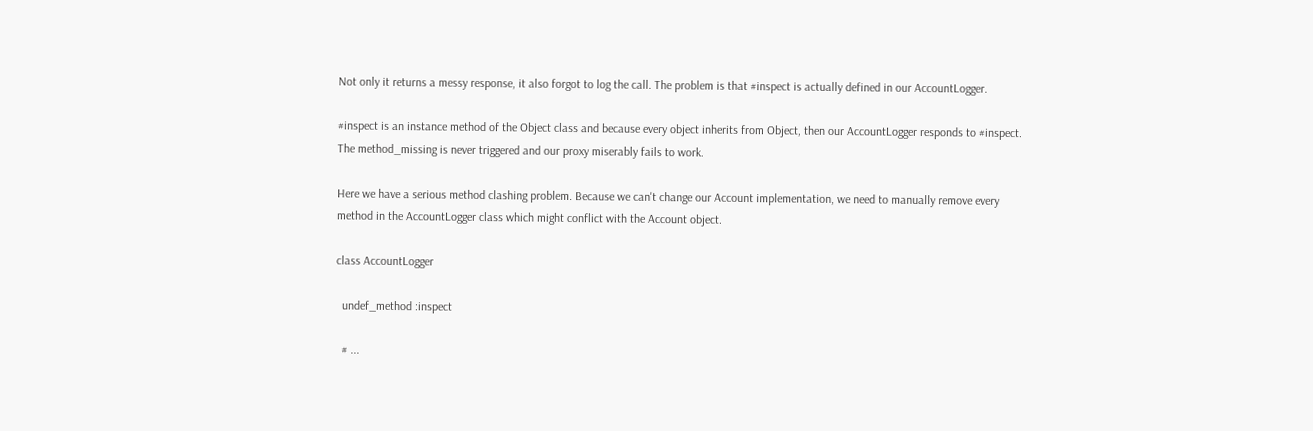Not only it returns a messy response, it also forgot to log the call. The problem is that #inspect is actually defined in our AccountLogger.

#inspect is an instance method of the Object class and because every object inherits from Object, then our AccountLogger responds to #inspect. The method_missing is never triggered and our proxy miserably fails to work.

Here we have a serious method clashing problem. Because we can't change our Account implementation, we need to manually remove every method in the AccountLogger class which might conflict with the Account object.

class AccountLogger

  undef_method :inspect

  # ...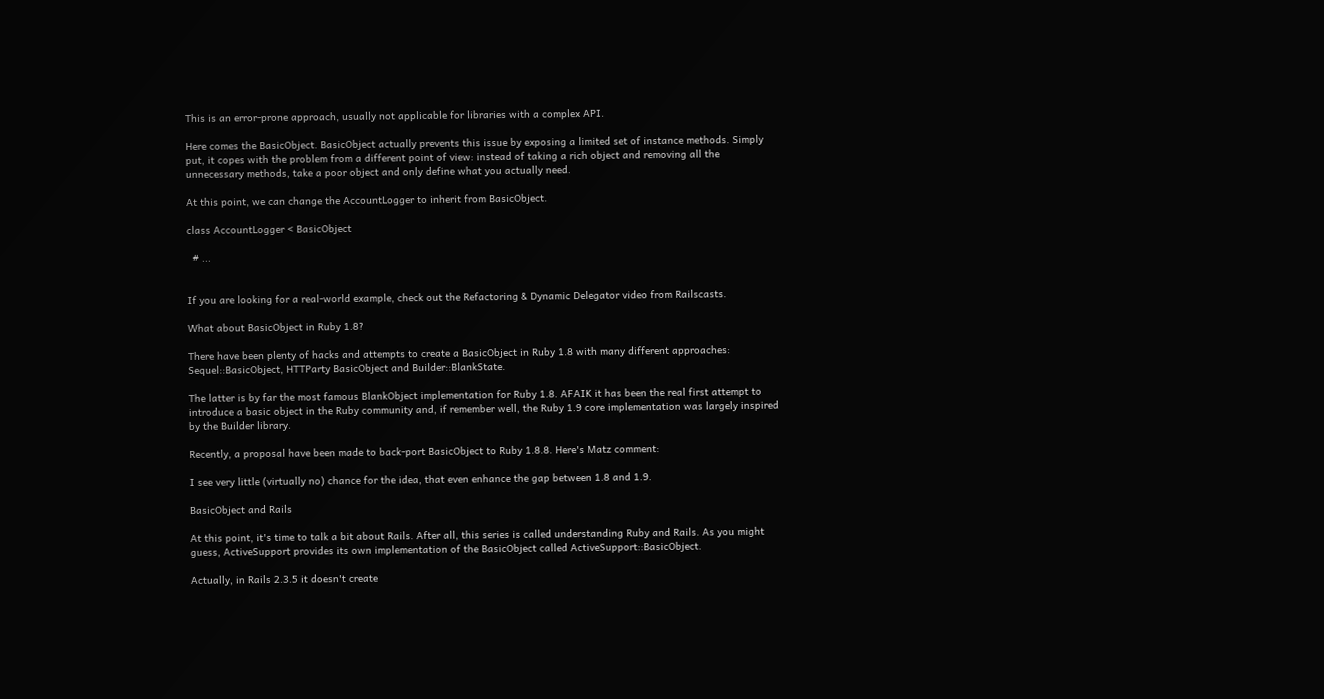This is an error-prone approach, usually not applicable for libraries with a complex API.

Here comes the BasicObject. BasicObject actually prevents this issue by exposing a limited set of instance methods. Simply put, it copes with the problem from a different point of view: instead of taking a rich object and removing all the unnecessary methods, take a poor object and only define what you actually need.

At this point, we can change the AccountLogger to inherit from BasicObject.

class AccountLogger < BasicObject

  # ...


If you are looking for a real-world example, check out the Refactoring & Dynamic Delegator video from Railscasts.

What about BasicObject in Ruby 1.8?

There have been plenty of hacks and attempts to create a BasicObject in Ruby 1.8 with many different approaches: Sequel::BasicObject, HTTParty BasicObject and Builder::BlankState.

The latter is by far the most famous BlankObject implementation for Ruby 1.8. AFAIK it has been the real first attempt to introduce a basic object in the Ruby community and, if remember well, the Ruby 1.9 core implementation was largely inspired by the Builder library.

Recently, a proposal have been made to back-port BasicObject to Ruby 1.8.8. Here's Matz comment:

I see very little (virtually no) chance for the idea, that even enhance the gap between 1.8 and 1.9.

BasicObject and Rails

At this point, it's time to talk a bit about Rails. After all, this series is called understanding Ruby and Rails. As you might guess, ActiveSupport provides its own implementation of the BasicObject called ActiveSupport::BasicObject.

Actually, in Rails 2.3.5 it doesn't create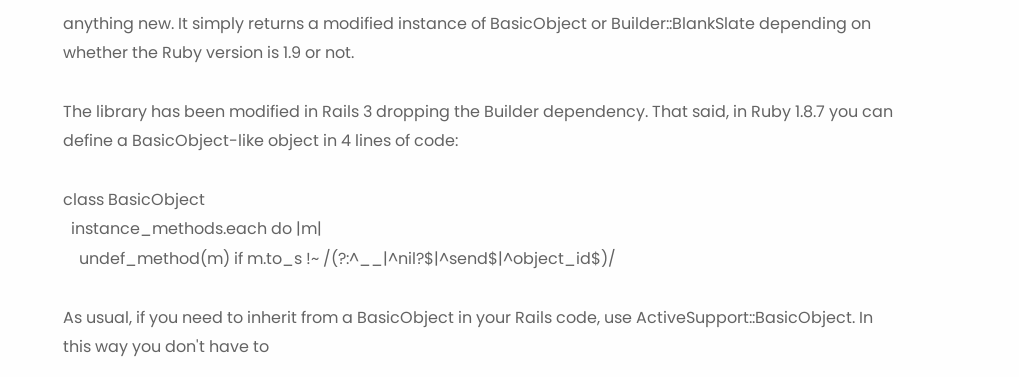anything new. It simply returns a modified instance of BasicObject or Builder::BlankSlate depending on whether the Ruby version is 1.9 or not.

The library has been modified in Rails 3 dropping the Builder dependency. That said, in Ruby 1.8.7 you can define a BasicObject-like object in 4 lines of code:

class BasicObject
  instance_methods.each do |m|
    undef_method(m) if m.to_s !~ /(?:^__|^nil?$|^send$|^object_id$)/

As usual, if you need to inherit from a BasicObject in your Rails code, use ActiveSupport::BasicObject. In this way you don't have to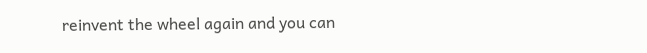reinvent the wheel again and you can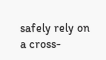safely rely on a cross-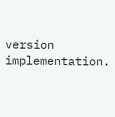version implementation.